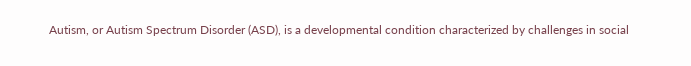Autism, or Autism Spectrum Disorder (ASD), is a developmental condition characterized by challenges in social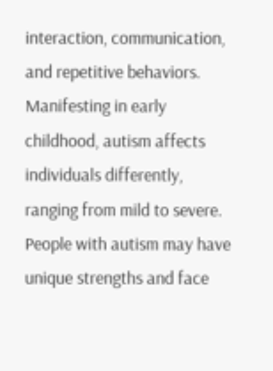interaction, communication, and repetitive behaviors. Manifesting in early childhood, autism affects individuals differently, ranging from mild to severe. People with autism may have unique strengths and face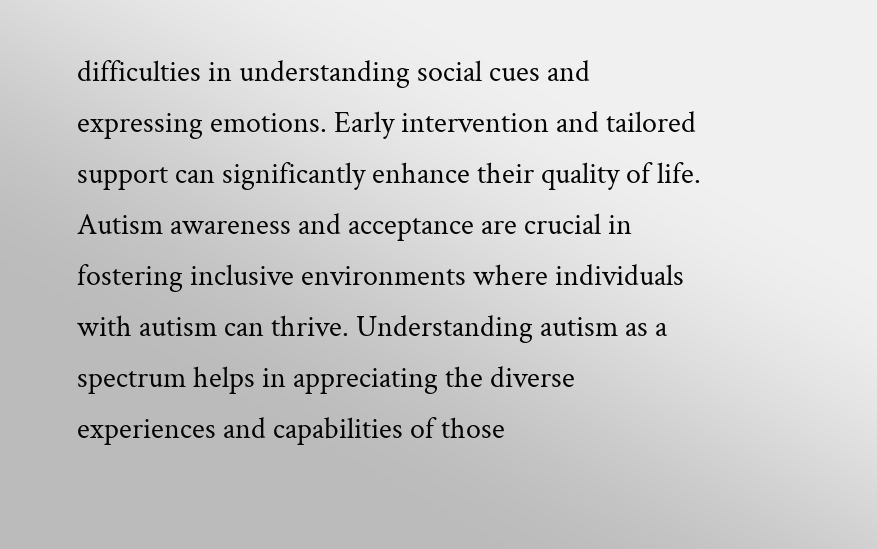difficulties in understanding social cues and expressing emotions. Early intervention and tailored support can significantly enhance their quality of life. Autism awareness and acceptance are crucial in fostering inclusive environments where individuals with autism can thrive. Understanding autism as a spectrum helps in appreciating the diverse experiences and capabilities of those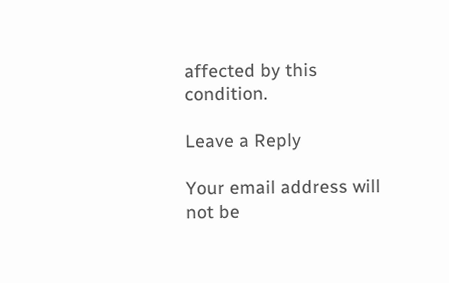affected by this condition.

Leave a Reply

Your email address will not be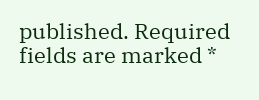published. Required fields are marked *